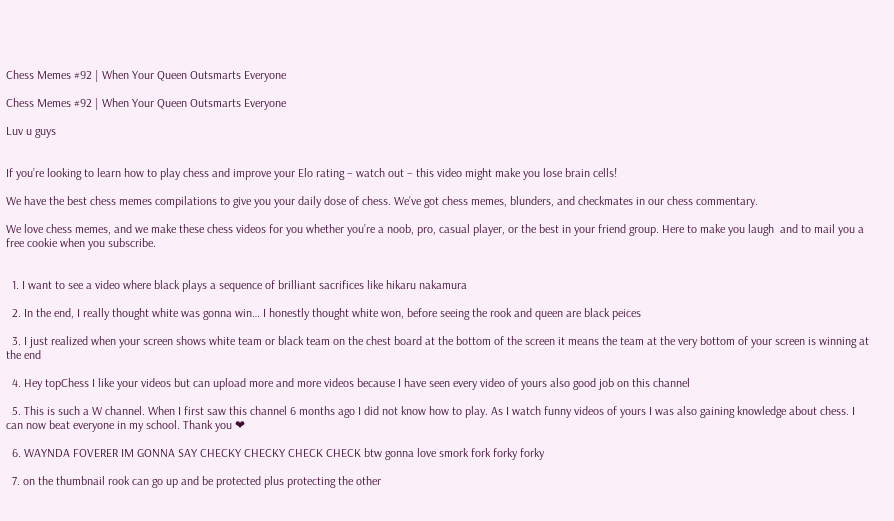Chess Memes #92 | When Your Queen Outsmarts Everyone

Chess Memes #92 | When Your Queen Outsmarts Everyone

Luv u guys


If you’re looking to learn how to play chess and improve your Elo rating – watch out – this video might make you lose brain cells!

We have the best chess memes compilations to give you your daily dose of chess. We’ve got chess memes, blunders, and checkmates in our chess commentary.

We love chess memes, and we make these chess videos for you whether you’re a noob, pro, casual player, or the best in your friend group. Here to make you laugh  and to mail you a free cookie when you subscribe.


  1. I want to see a video where black plays a sequence of brilliant sacrifices like hikaru nakamura

  2. In the end, I really thought white was gonna win… I honestly thought white won, before seeing the rook and queen are black peices

  3. I just realized when your screen shows white team or black team on the chest board at the bottom of the screen it means the team at the very bottom of your screen is winning at the end

  4. Hey topChess I like your videos but can upload more and more videos because I have seen every video of yours also good job on this channel

  5. This is such a W channel. When I first saw this channel 6 months ago I did not know how to play. As I watch funny videos of yours I was also gaining knowledge about chess. I can now beat everyone in my school. Thank you ❤

  6. WAYNDA FOVERER IM GONNA SAY CHECKY CHECKY CHECK CHECK btw gonna love smork fork forky forky

  7. on the thumbnail rook can go up and be protected plus protecting the other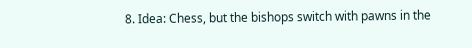8. Idea: Chess, but the bishops switch with pawns in the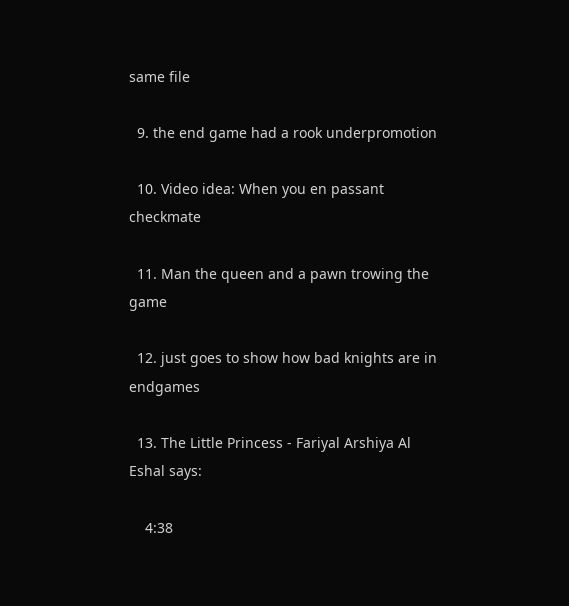same file

  9. the end game had a rook underpromotion

  10. Video idea: When you en passant checkmate

  11. Man the queen and a pawn trowing the game

  12. just goes to show how bad knights are in endgames

  13. The Little Princess - Fariyal Arshiya Al Eshal says:

    4:38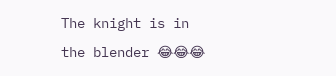The knight is in the blender 😂😂😂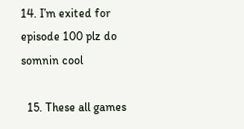14. I’m exited for episode 100 plz do somnin cool

  15. These all games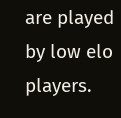are played by low elo players.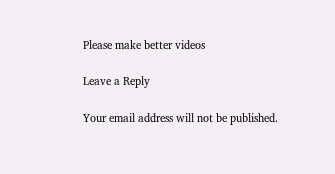Please make better videos

Leave a Reply

Your email address will not be published.